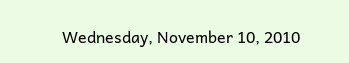Wednesday, November 10, 2010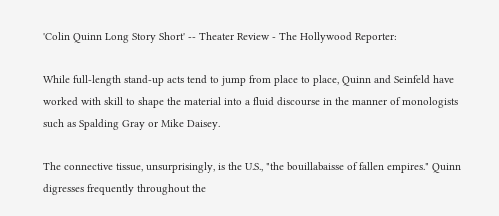'Colin Quinn Long Story Short' -- Theater Review - The Hollywood Reporter:

While full-length stand-up acts tend to jump from place to place, Quinn and Seinfeld have worked with skill to shape the material into a fluid discourse in the manner of monologists such as Spalding Gray or Mike Daisey.

The connective tissue, unsurprisingly, is the U.S., "the bouillabaisse of fallen empires." Quinn digresses frequently throughout the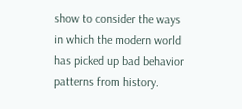show to consider the ways in which the modern world has picked up bad behavior patterns from history.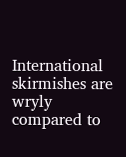International skirmishes are wryly compared to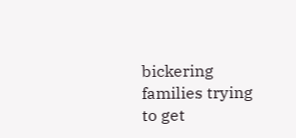bickering families trying to get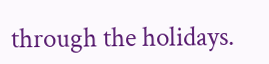through the holidays.